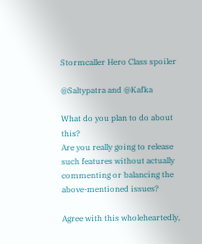Stormcaller Hero Class spoiler

@Saltypatra and @Kafka

What do you plan to do about this?
Are you really going to release such features without actually commenting or balancing the above-mentioned issues?

Agree with this wholeheartedly,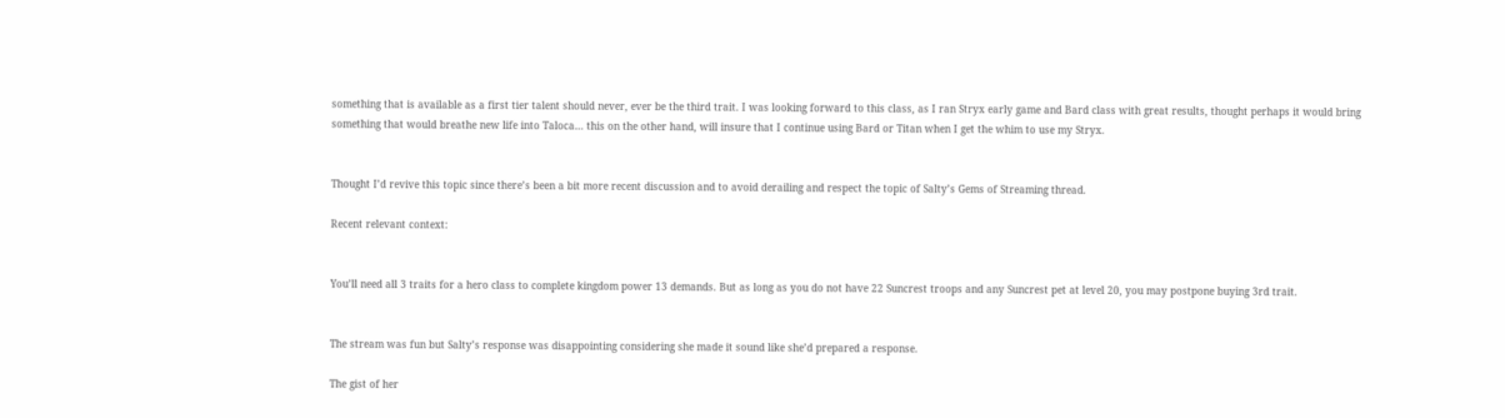something that is available as a first tier talent should never, ever be the third trait. I was looking forward to this class, as I ran Stryx early game and Bard class with great results, thought perhaps it would bring something that would breathe new life into Taloca… this on the other hand, will insure that I continue using Bard or Titan when I get the whim to use my Stryx.


Thought I’d revive this topic since there’s been a bit more recent discussion and to avoid derailing and respect the topic of Salty’s Gems of Streaming thread.

Recent relevant context:


You’ll need all 3 traits for a hero class to complete kingdom power 13 demands. But as long as you do not have 22 Suncrest troops and any Suncrest pet at level 20, you may postpone buying 3rd trait.


The stream was fun but Salty’s response was disappointing considering she made it sound like she’d prepared a response.

The gist of her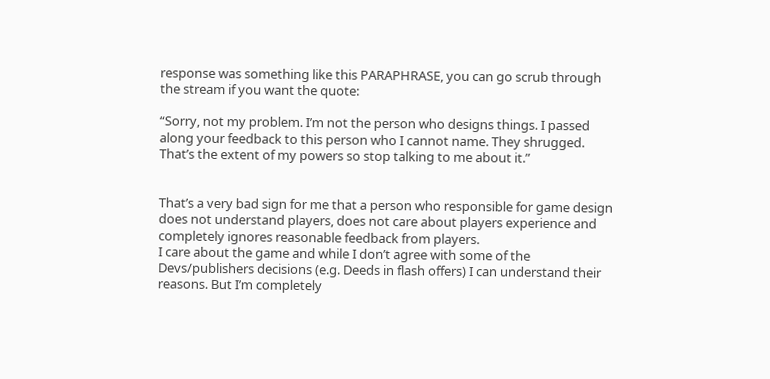response was something like this PARAPHRASE, you can go scrub through the stream if you want the quote:

“Sorry, not my problem. I’m not the person who designs things. I passed along your feedback to this person who I cannot name. They shrugged. That’s the extent of my powers so stop talking to me about it.”


That’s a very bad sign for me that a person who responsible for game design does not understand players, does not care about players experience and completely ignores reasonable feedback from players.
I care about the game and while I don’t agree with some of the Devs/publishers decisions (e.g. Deeds in flash offers) I can understand their reasons. But I’m completely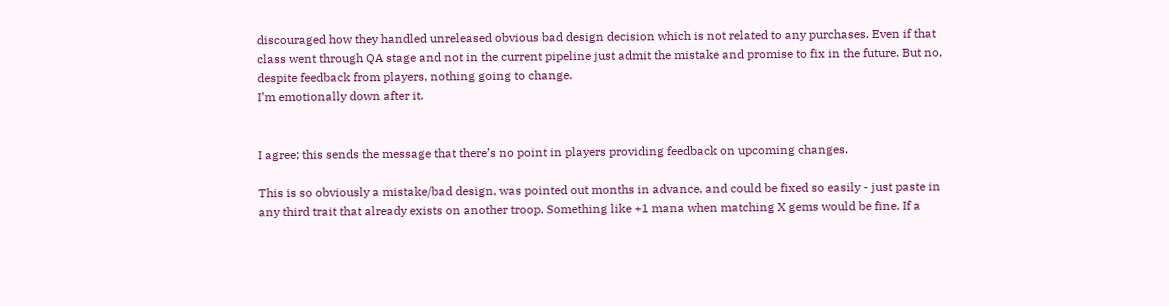discouraged how they handled unreleased obvious bad design decision which is not related to any purchases. Even if that class went through QA stage and not in the current pipeline just admit the mistake and promise to fix in the future. But no, despite feedback from players, nothing going to change.
I’m emotionally down after it.


I agree; this sends the message that there’s no point in players providing feedback on upcoming changes.

This is so obviously a mistake/bad design, was pointed out months in advance, and could be fixed so easily - just paste in any third trait that already exists on another troop. Something like +1 mana when matching X gems would be fine. If a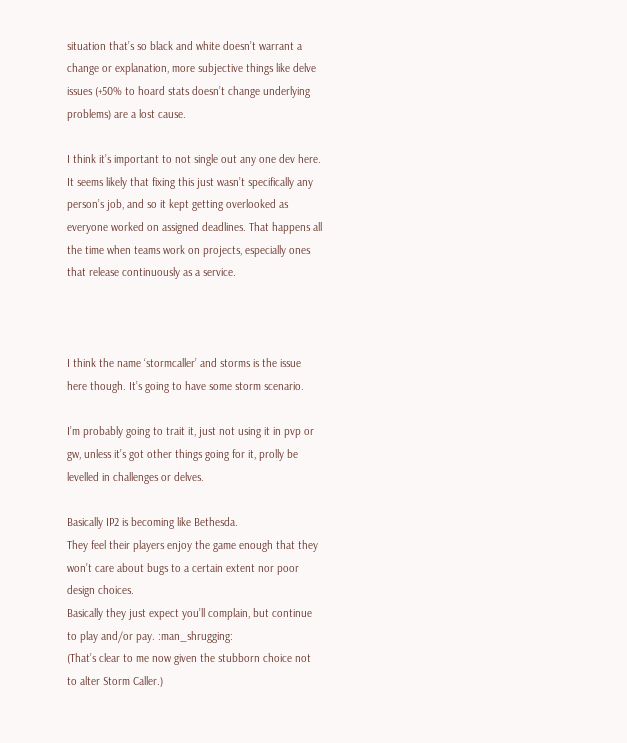situation that’s so black and white doesn’t warrant a change or explanation, more subjective things like delve issues (+50% to hoard stats doesn’t change underlying problems) are a lost cause.

I think it’s important to not single out any one dev here. It seems likely that fixing this just wasn’t specifically any person’s job, and so it kept getting overlooked as everyone worked on assigned deadlines. That happens all the time when teams work on projects, especially ones that release continuously as a service.



I think the name ‘stormcaller’ and storms is the issue here though. It’s going to have some storm scenario.

I’m probably going to trait it, just not using it in pvp or gw, unless it’s got other things going for it, prolly be levelled in challenges or delves.

Basically IP2 is becoming like Bethesda.
They feel their players enjoy the game enough that they won’t care about bugs to a certain extent nor poor design choices.
Basically they just expect you’ll complain, but continue to play and/or pay. :man_shrugging:
(That’s clear to me now given the stubborn choice not to alter Storm Caller.)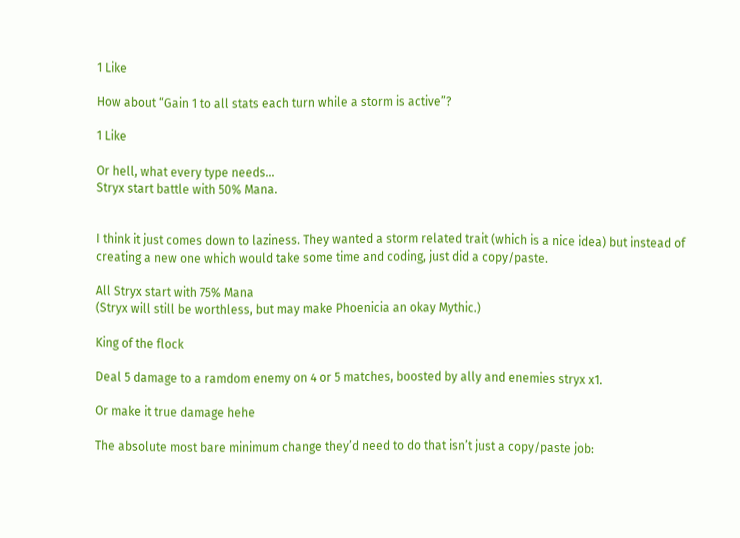1 Like

How about “Gain 1 to all stats each turn while a storm is active”?

1 Like

Or hell, what every type needs…
Stryx start battle with 50% Mana.


I think it just comes down to laziness. They wanted a storm related trait (which is a nice idea) but instead of creating a new one which would take some time and coding, just did a copy/paste.

All Stryx start with 75% Mana
(Stryx will still be worthless, but may make Phoenicia an okay Mythic.)

King of the flock

Deal 5 damage to a ramdom enemy on 4 or 5 matches, boosted by ally and enemies stryx x1.

Or make it true damage hehe

The absolute most bare minimum change they’d need to do that isn’t just a copy/paste job: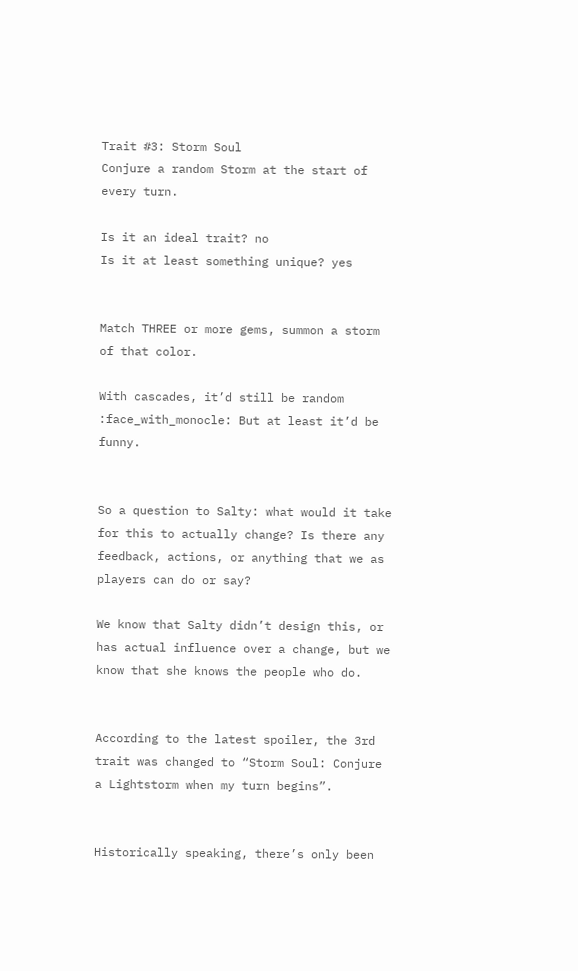Trait #3: Storm Soul
Conjure a random Storm at the start of every turn.

Is it an ideal trait? no
Is it at least something unique? yes


Match THREE or more gems, summon a storm of that color.

With cascades, it’d still be random :face_with_monocle: But at least it’d be funny.


So a question to Salty: what would it take for this to actually change? Is there any feedback, actions, or anything that we as players can do or say?

We know that Salty didn’t design this, or has actual influence over a change, but we know that she knows the people who do.


According to the latest spoiler, the 3rd trait was changed to “Storm Soul: Conjure a Lightstorm when my turn begins”.


Historically speaking, there’s only been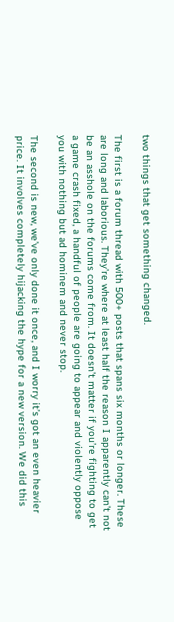two things that get something changed.

The first is a forum thread with 500+ posts that spans six months or longer. These are long and laborious. They’re where at least half the reason I apparently can’t not be an asshole on the forums come from. It doesn’t matter if you’re fighting to get a game crash fixed, a handful of people are going to appear and violently oppose you with nothing but ad hominem and never stop.

The second is new, we’ve only done it once, and I worry it’s got an even heavier price. It involves completely hijacking the hype for a new version. We did this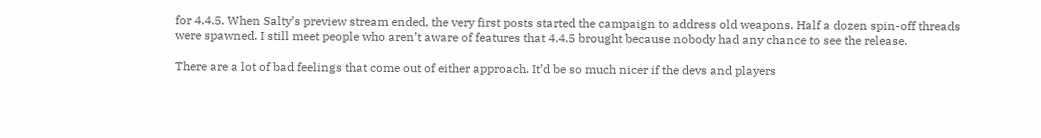for 4.4.5. When Salty’s preview stream ended, the very first posts started the campaign to address old weapons. Half a dozen spin-off threads were spawned. I still meet people who aren’t aware of features that 4.4.5 brought because nobody had any chance to see the release.

There are a lot of bad feelings that come out of either approach. It’d be so much nicer if the devs and players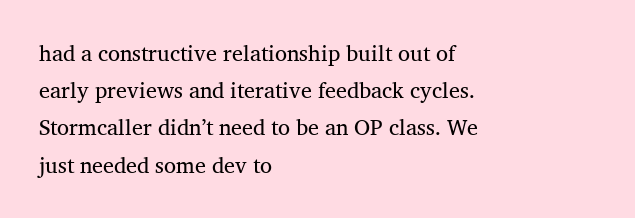had a constructive relationship built out of early previews and iterative feedback cycles. Stormcaller didn’t need to be an OP class. We just needed some dev to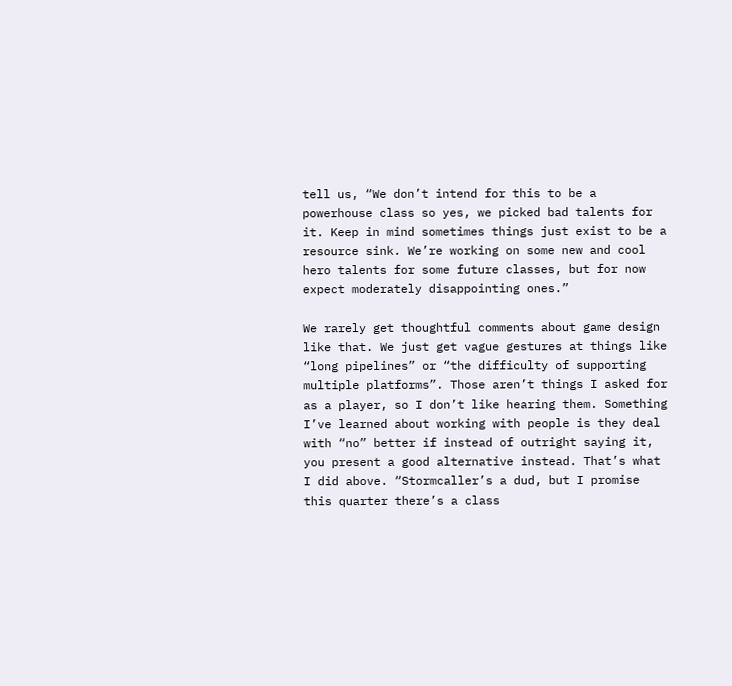tell us, “We don’t intend for this to be a powerhouse class so yes, we picked bad talents for it. Keep in mind sometimes things just exist to be a resource sink. We’re working on some new and cool hero talents for some future classes, but for now expect moderately disappointing ones.”

We rarely get thoughtful comments about game design like that. We just get vague gestures at things like “long pipelines” or “the difficulty of supporting multiple platforms”. Those aren’t things I asked for as a player, so I don’t like hearing them. Something I’ve learned about working with people is they deal with “no” better if instead of outright saying it, you present a good alternative instead. That’s what I did above. “Stormcaller’s a dud, but I promise this quarter there’s a class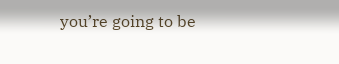you’re going to be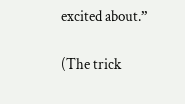excited about.”

(The trick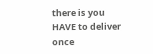there is you HAVE to deliver once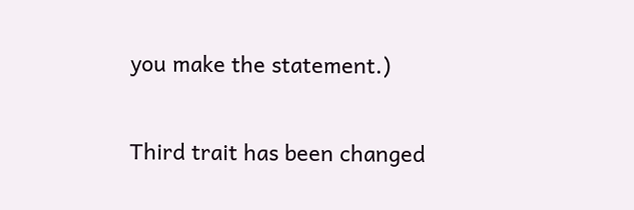you make the statement.)


Third trait has been changed